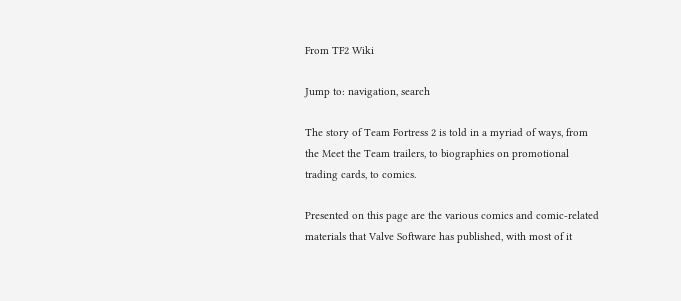From TF2 Wiki

Jump to: navigation, search

The story of Team Fortress 2 is told in a myriad of ways, from the Meet the Team trailers, to biographies on promotional trading cards, to comics.

Presented on this page are the various comics and comic-related materials that Valve Software has published, with most of it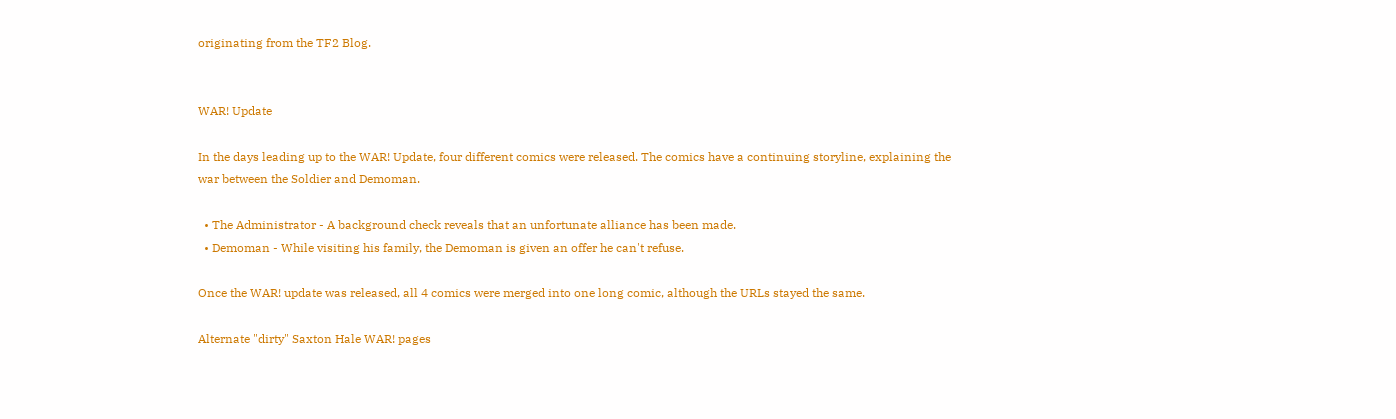originating from the TF2 Blog.


WAR! Update

In the days leading up to the WAR! Update, four different comics were released. The comics have a continuing storyline, explaining the war between the Soldier and Demoman.

  • The Administrator - A background check reveals that an unfortunate alliance has been made.
  • Demoman - While visiting his family, the Demoman is given an offer he can't refuse.

Once the WAR! update was released, all 4 comics were merged into one long comic, although the URLs stayed the same.

Alternate "dirty" Saxton Hale WAR! pages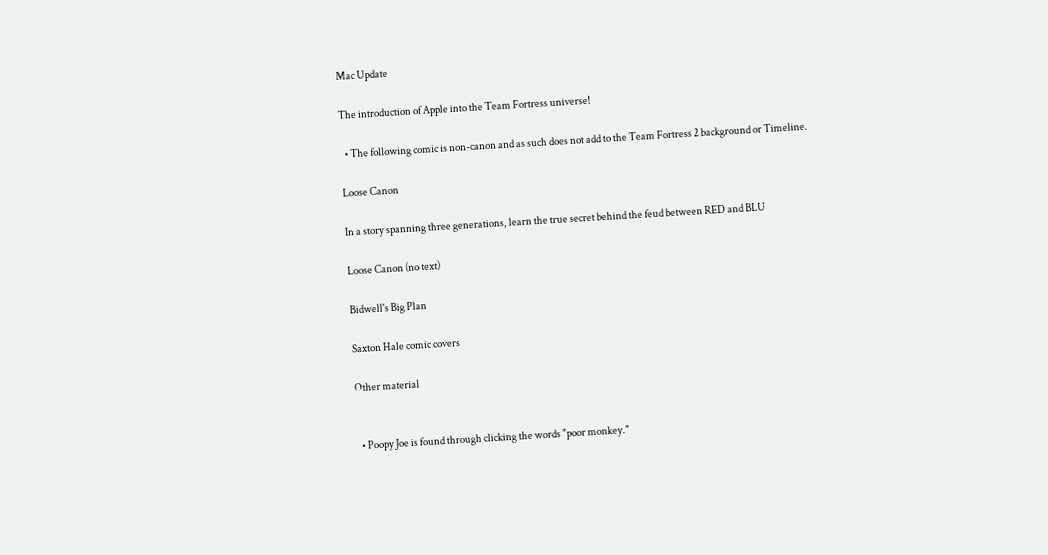Mac Update

The introduction of Apple into the Team Fortress universe!

  • The following comic is non-canon and as such does not add to the Team Fortress 2 background or Timeline.

Loose Canon

In a story spanning three generations, learn the true secret behind the feud between RED and BLU

Loose Canon (no text)

Bidwell's Big Plan

Saxton Hale comic covers

Other material


  • Poopy Joe is found through clicking the words "poor monkey."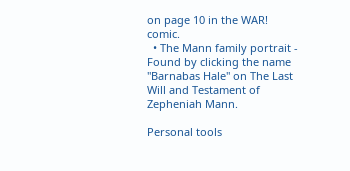on page 10 in the WAR! comic.
  • The Mann family portrait - Found by clicking the name "Barnabas Hale" on The Last Will and Testament of Zepheniah Mann.

Personal tools